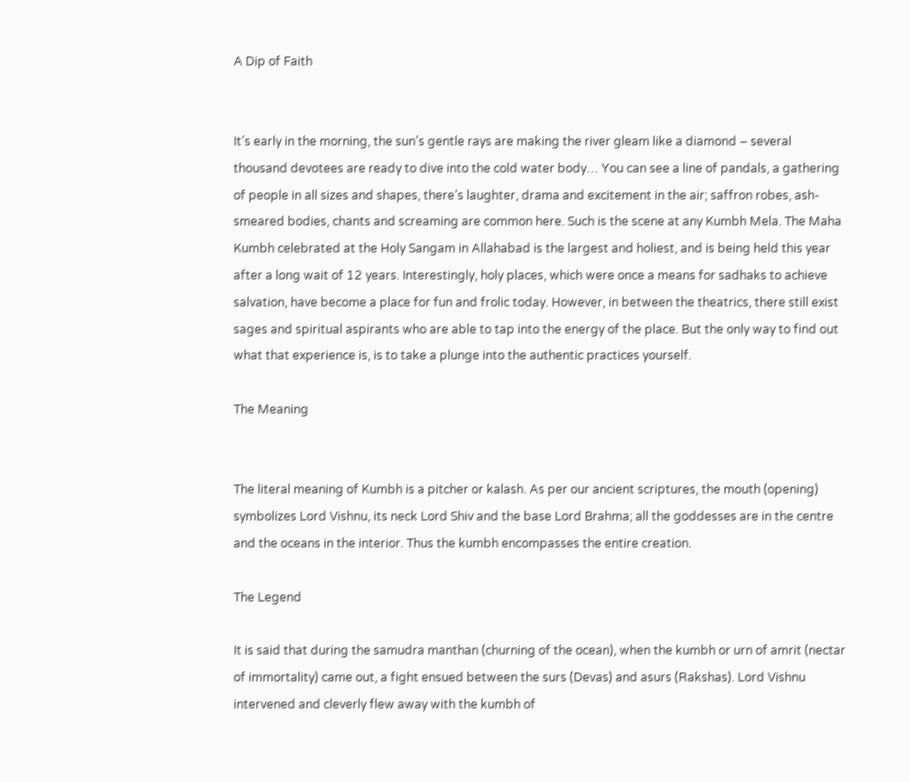A Dip of Faith


It’s early in the morning, the sun’s gentle rays are making the river gleam like a diamond – several thousand devotees are ready to dive into the cold water body… You can see a line of pandals, a gathering of people in all sizes and shapes, there’s laughter, drama and excitement in the air; saffron robes, ash-smeared bodies, chants and screaming are common here. Such is the scene at any Kumbh Mela. The Maha Kumbh celebrated at the Holy Sangam in Allahabad is the largest and holiest, and is being held this year after a long wait of 12 years. Interestingly, holy places, which were once a means for sadhaks to achieve salvation, have become a place for fun and frolic today. However, in between the theatrics, there still exist sages and spiritual aspirants who are able to tap into the energy of the place. But the only way to find out what that experience is, is to take a plunge into the authentic practices yourself.

The Meaning


The literal meaning of Kumbh is a pitcher or kalash. As per our ancient scriptures, the mouth (opening) symbolizes Lord Vishnu, its neck Lord Shiv and the base Lord Brahma; all the goddesses are in the centre and the oceans in the interior. Thus the kumbh encompasses the entire creation.

The Legend

It is said that during the samudra manthan (churning of the ocean), when the kumbh or urn of amrit (nectar of immortality) came out, a fight ensued between the surs (Devas) and asurs (Rakshas). Lord Vishnu intervened and cleverly flew away with the kumbh of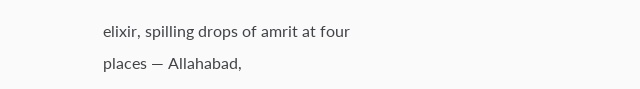elixir, spilling drops of amrit at four places — Allahabad,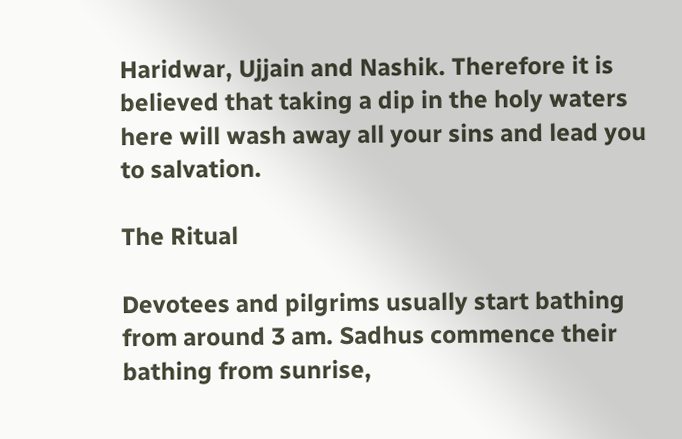Haridwar, Ujjain and Nashik. Therefore it is believed that taking a dip in the holy waters here will wash away all your sins and lead you to salvation.

The Ritual

Devotees and pilgrims usually start bathing from around 3 am. Sadhus commence their bathing from sunrise,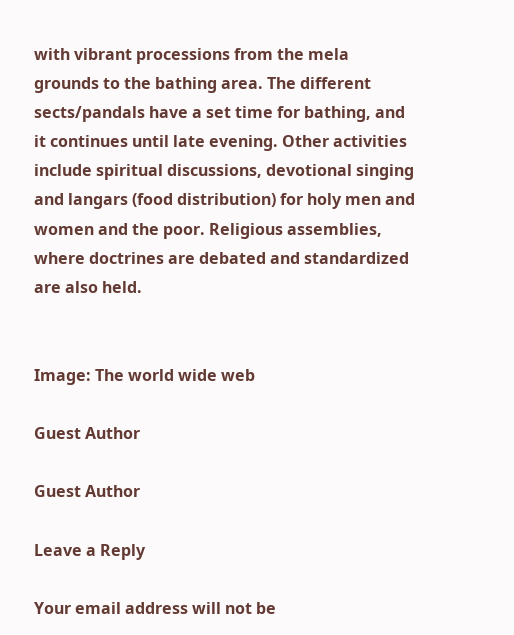with vibrant processions from the mela grounds to the bathing area. The different sects/pandals have a set time for bathing, and it continues until late evening. Other activities include spiritual discussions, devotional singing and langars (food distribution) for holy men and women and the poor. Religious assemblies, where doctrines are debated and standardized are also held.


Image: The world wide web

Guest Author

Guest Author

Leave a Reply

Your email address will not be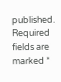published. Required fields are marked *